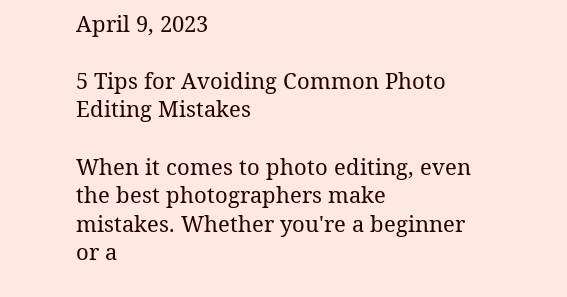April 9, 2023

5 Tips for Avoiding Common Photo Editing Mistakes

When it comes to photo editing, even the best photographers make mistakes. Whether you're a beginner or a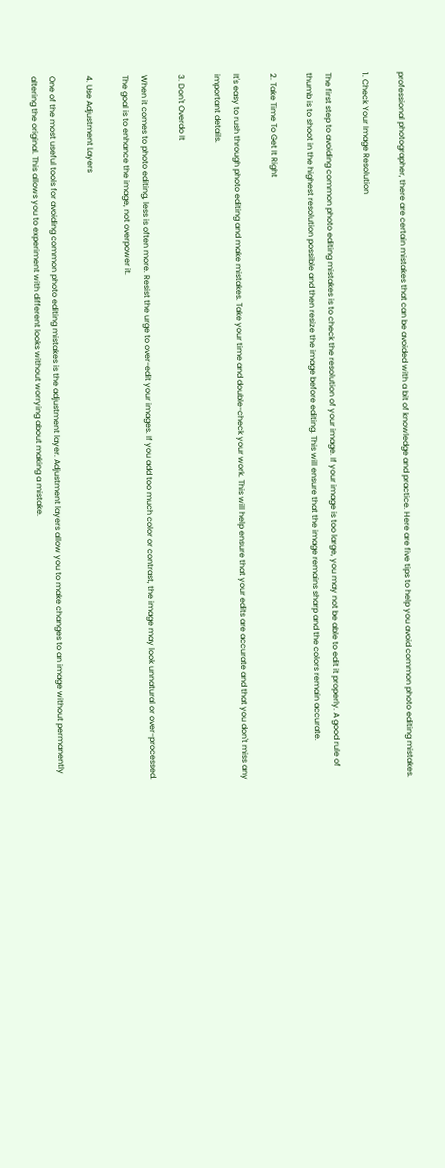professional photographer, there are certain mistakes that can be avoided with a bit of knowledge and practice. Here are five tips to help you avoid common photo editing mistakes.

1. Check Your Image Resolution

The first step to avoiding common photo editing mistakes is to check the resolution of your image. If your image is too large, you may not be able to edit it properly. A good rule of thumb is to shoot in the highest resolution possible and then resize the image before editing. This will ensure that the image remains sharp and the colors remain accurate.

2. Take Time To Get It Right

It's easy to rush through photo editing and make mistakes. Take your time and double-check your work. This will help ensure that your edits are accurate and that you don't miss any important details.

3. Don't Overdo It

When it comes to photo editing, less is often more. Resist the urge to over-edit your images. If you add too much color or contrast, the image may look unnatural or over-processed. The goal is to enhance the image, not overpower it.

4. Use Adjustment Layers

One of the most useful tools for avoiding common photo editing mistakes is the adjustment layer. Adjustment layers allow you to make changes to an image without permanently altering the original. This allows you to experiment with different looks without worrying about making a mistake.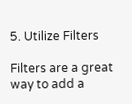5. Utilize Filters

Filters are a great way to add a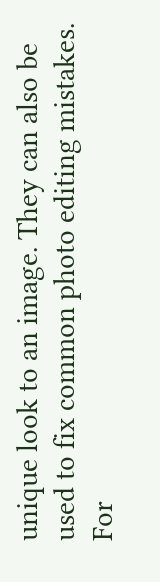unique look to an image. They can also be used to fix common photo editing mistakes. For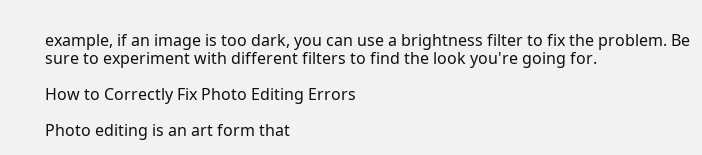example, if an image is too dark, you can use a brightness filter to fix the problem. Be sure to experiment with different filters to find the look you're going for.

How to Correctly Fix Photo Editing Errors

Photo editing is an art form that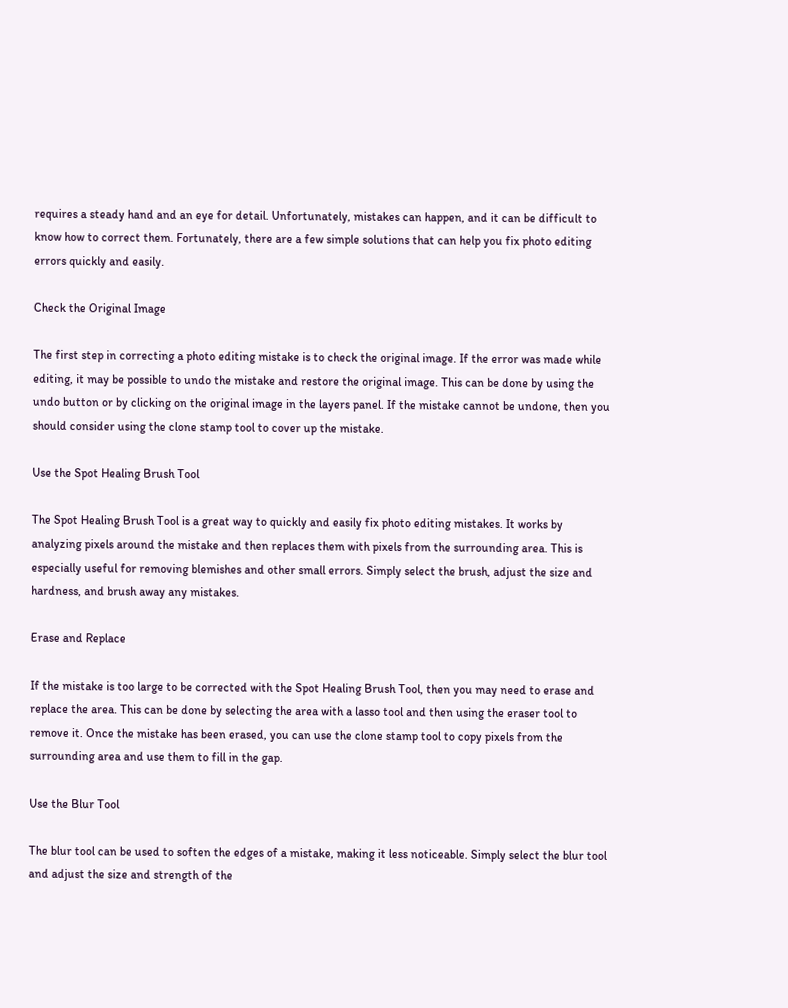requires a steady hand and an eye for detail. Unfortunately, mistakes can happen, and it can be difficult to know how to correct them. Fortunately, there are a few simple solutions that can help you fix photo editing errors quickly and easily.

Check the Original Image

The first step in correcting a photo editing mistake is to check the original image. If the error was made while editing, it may be possible to undo the mistake and restore the original image. This can be done by using the undo button or by clicking on the original image in the layers panel. If the mistake cannot be undone, then you should consider using the clone stamp tool to cover up the mistake.

Use the Spot Healing Brush Tool

The Spot Healing Brush Tool is a great way to quickly and easily fix photo editing mistakes. It works by analyzing pixels around the mistake and then replaces them with pixels from the surrounding area. This is especially useful for removing blemishes and other small errors. Simply select the brush, adjust the size and hardness, and brush away any mistakes.

Erase and Replace

If the mistake is too large to be corrected with the Spot Healing Brush Tool, then you may need to erase and replace the area. This can be done by selecting the area with a lasso tool and then using the eraser tool to remove it. Once the mistake has been erased, you can use the clone stamp tool to copy pixels from the surrounding area and use them to fill in the gap.

Use the Blur Tool

The blur tool can be used to soften the edges of a mistake, making it less noticeable. Simply select the blur tool and adjust the size and strength of the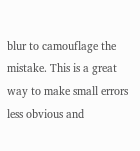blur to camouflage the mistake. This is a great way to make small errors less obvious and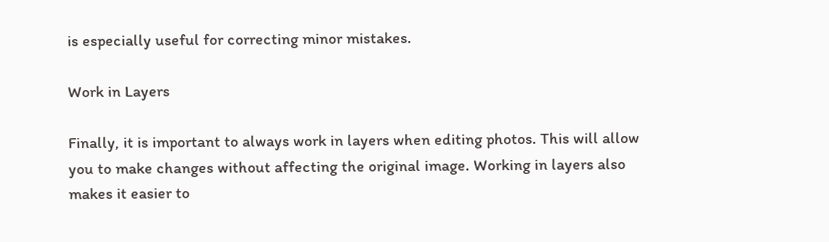is especially useful for correcting minor mistakes.

Work in Layers

Finally, it is important to always work in layers when editing photos. This will allow you to make changes without affecting the original image. Working in layers also makes it easier to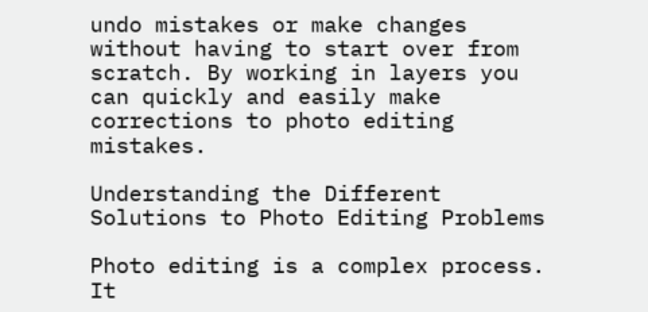undo mistakes or make changes without having to start over from scratch. By working in layers you can quickly and easily make corrections to photo editing mistakes.

Understanding the Different Solutions to Photo Editing Problems

Photo editing is a complex process. It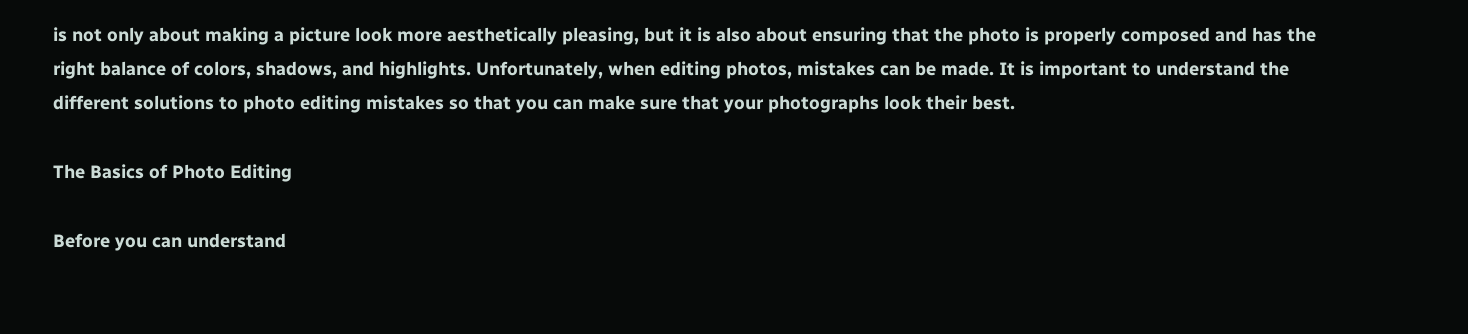is not only about making a picture look more aesthetically pleasing, but it is also about ensuring that the photo is properly composed and has the right balance of colors, shadows, and highlights. Unfortunately, when editing photos, mistakes can be made. It is important to understand the different solutions to photo editing mistakes so that you can make sure that your photographs look their best.

The Basics of Photo Editing

Before you can understand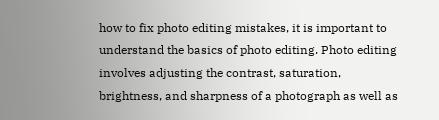how to fix photo editing mistakes, it is important to understand the basics of photo editing. Photo editing involves adjusting the contrast, saturation, brightness, and sharpness of a photograph as well as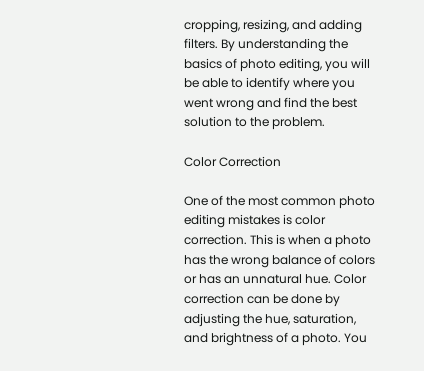cropping, resizing, and adding filters. By understanding the basics of photo editing, you will be able to identify where you went wrong and find the best solution to the problem.

Color Correction

One of the most common photo editing mistakes is color correction. This is when a photo has the wrong balance of colors or has an unnatural hue. Color correction can be done by adjusting the hue, saturation, and brightness of a photo. You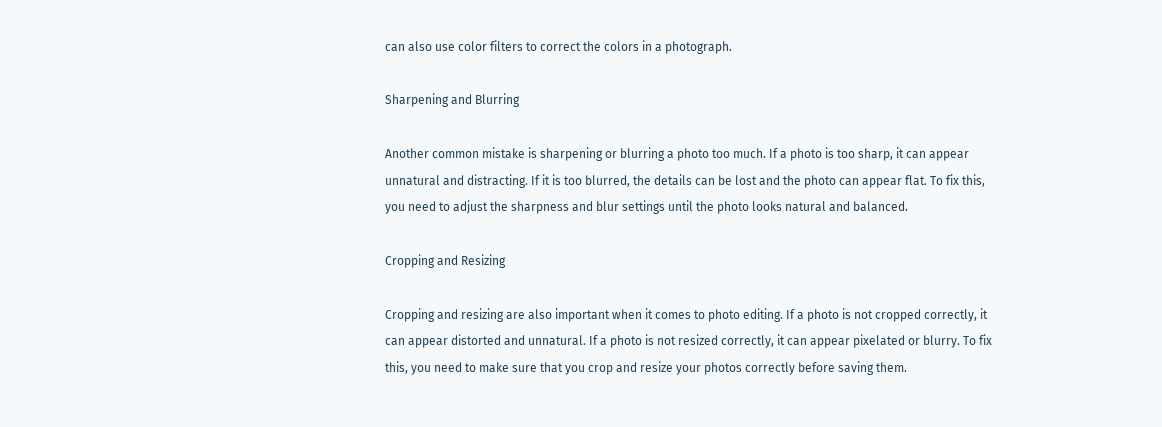can also use color filters to correct the colors in a photograph.

Sharpening and Blurring

Another common mistake is sharpening or blurring a photo too much. If a photo is too sharp, it can appear unnatural and distracting. If it is too blurred, the details can be lost and the photo can appear flat. To fix this, you need to adjust the sharpness and blur settings until the photo looks natural and balanced.

Cropping and Resizing

Cropping and resizing are also important when it comes to photo editing. If a photo is not cropped correctly, it can appear distorted and unnatural. If a photo is not resized correctly, it can appear pixelated or blurry. To fix this, you need to make sure that you crop and resize your photos correctly before saving them.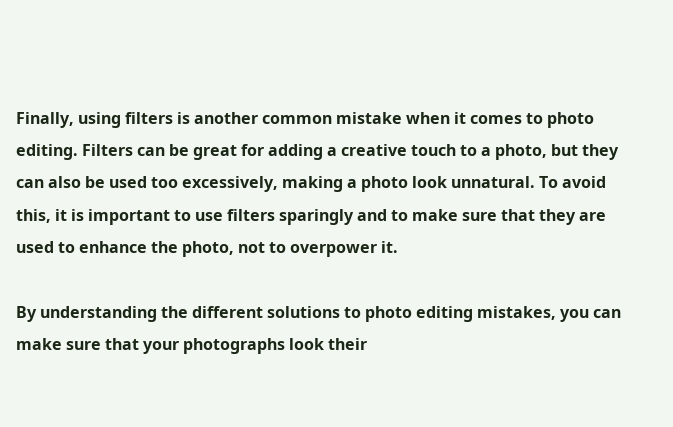Finally, using filters is another common mistake when it comes to photo editing. Filters can be great for adding a creative touch to a photo, but they can also be used too excessively, making a photo look unnatural. To avoid this, it is important to use filters sparingly and to make sure that they are used to enhance the photo, not to overpower it.

By understanding the different solutions to photo editing mistakes, you can make sure that your photographs look their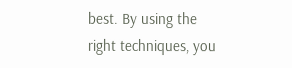best. By using the right techniques, you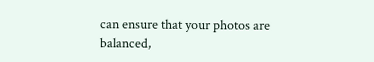can ensure that your photos are balanced,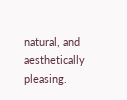natural, and aesthetically pleasing.